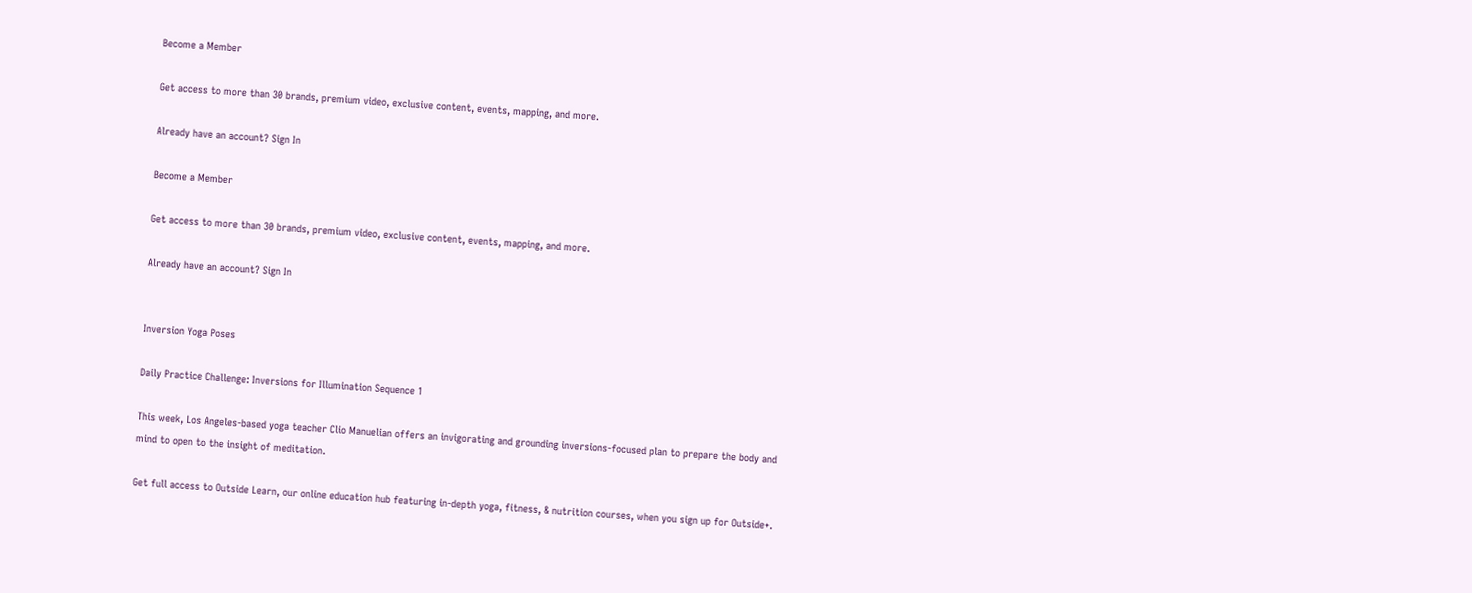Become a Member

Get access to more than 30 brands, premium video, exclusive content, events, mapping, and more.

Already have an account? Sign In

Become a Member

Get access to more than 30 brands, premium video, exclusive content, events, mapping, and more.

Already have an account? Sign In


Inversion Yoga Poses

Daily Practice Challenge: Inversions for Illumination Sequence 1

This week, Los Angeles-based yoga teacher Clio Manuelian offers an invigorating and grounding inversions-focused plan to prepare the body and mind to open to the insight of meditation.

Get full access to Outside Learn, our online education hub featuring in-depth yoga, fitness, & nutrition courses, when you sign up for Outside+.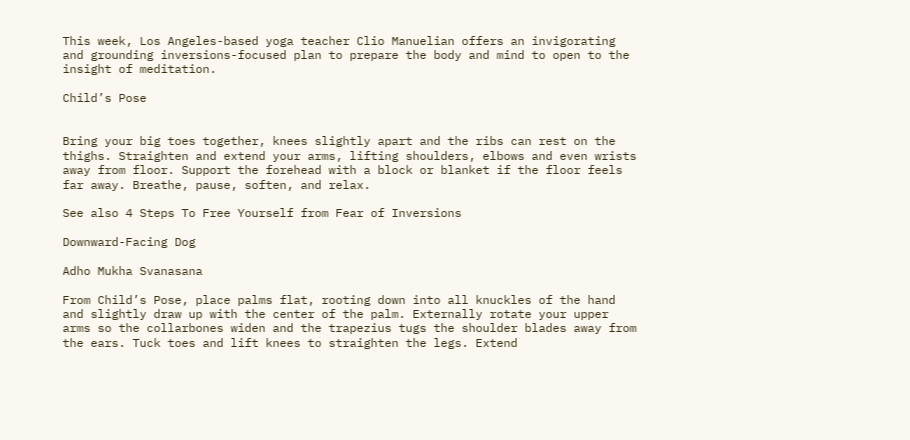This week, Los Angeles-based yoga teacher Clio Manuelian offers an invigorating and grounding inversions-focused plan to prepare the body and mind to open to the insight of meditation.

Child’s Pose


Bring your big toes together, knees slightly apart and the ribs can rest on the thighs. Straighten and extend your arms, lifting shoulders, elbows and even wrists away from floor. Support the forehead with a block or blanket if the floor feels far away. Breathe, pause, soften, and relax.

See also 4 Steps To Free Yourself from Fear of Inversions

Downward-Facing Dog

Adho Mukha Svanasana

From Child’s Pose, place palms flat, rooting down into all knuckles of the hand and slightly draw up with the center of the palm. Externally rotate your upper arms so the collarbones widen and the trapezius tugs the shoulder blades away from the ears. Tuck toes and lift knees to straighten the legs. Extend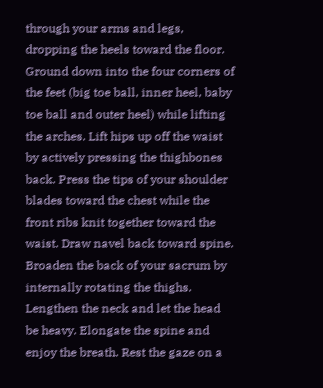through your arms and legs, dropping the heels toward the floor. Ground down into the four corners of the feet (big toe ball, inner heel, baby toe ball and outer heel) while lifting the arches. Lift hips up off the waist by actively pressing the thighbones back. Press the tips of your shoulder blades toward the chest while the front ribs knit together toward the waist. Draw navel back toward spine. Broaden the back of your sacrum by internally rotating the thighs. Lengthen the neck and let the head be heavy. Elongate the spine and enjoy the breath. Rest the gaze on a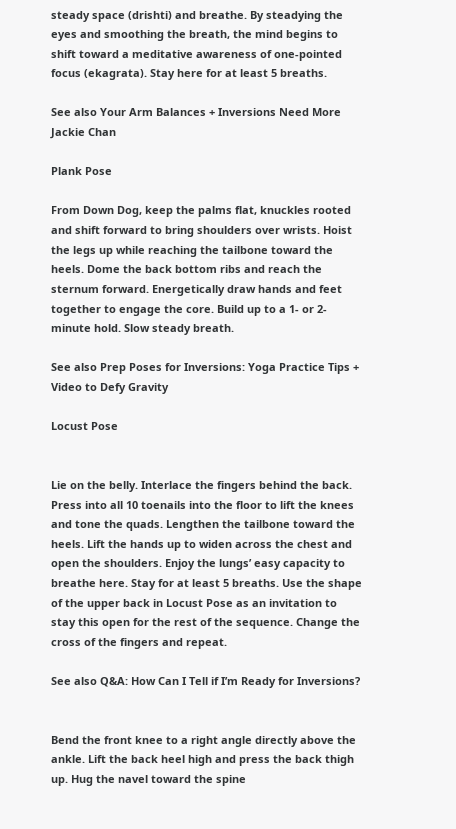steady space (drishti) and breathe. By steadying the eyes and smoothing the breath, the mind begins to shift toward a meditative awareness of one-pointed focus (ekagrata). Stay here for at least 5 breaths.

See also Your Arm Balances + Inversions Need More Jackie Chan

Plank Pose

From Down Dog, keep the palms flat, knuckles rooted and shift forward to bring shoulders over wrists. Hoist the legs up while reaching the tailbone toward the heels. Dome the back bottom ribs and reach the sternum forward. Energetically draw hands and feet together to engage the core. Build up to a 1- or 2-minute hold. Slow steady breath.

See also Prep Poses for Inversions: Yoga Practice Tips + Video to Defy Gravity

Locust Pose


Lie on the belly. Interlace the fingers behind the back. Press into all 10 toenails into the floor to lift the knees and tone the quads. Lengthen the tailbone toward the heels. Lift the hands up to widen across the chest and open the shoulders. Enjoy the lungs’ easy capacity to breathe here. Stay for at least 5 breaths. Use the shape of the upper back in Locust Pose as an invitation to stay this open for the rest of the sequence. Change the cross of the fingers and repeat.

See also Q&A: How Can I Tell if I’m Ready for Inversions?


Bend the front knee to a right angle directly above the ankle. Lift the back heel high and press the back thigh up. Hug the navel toward the spine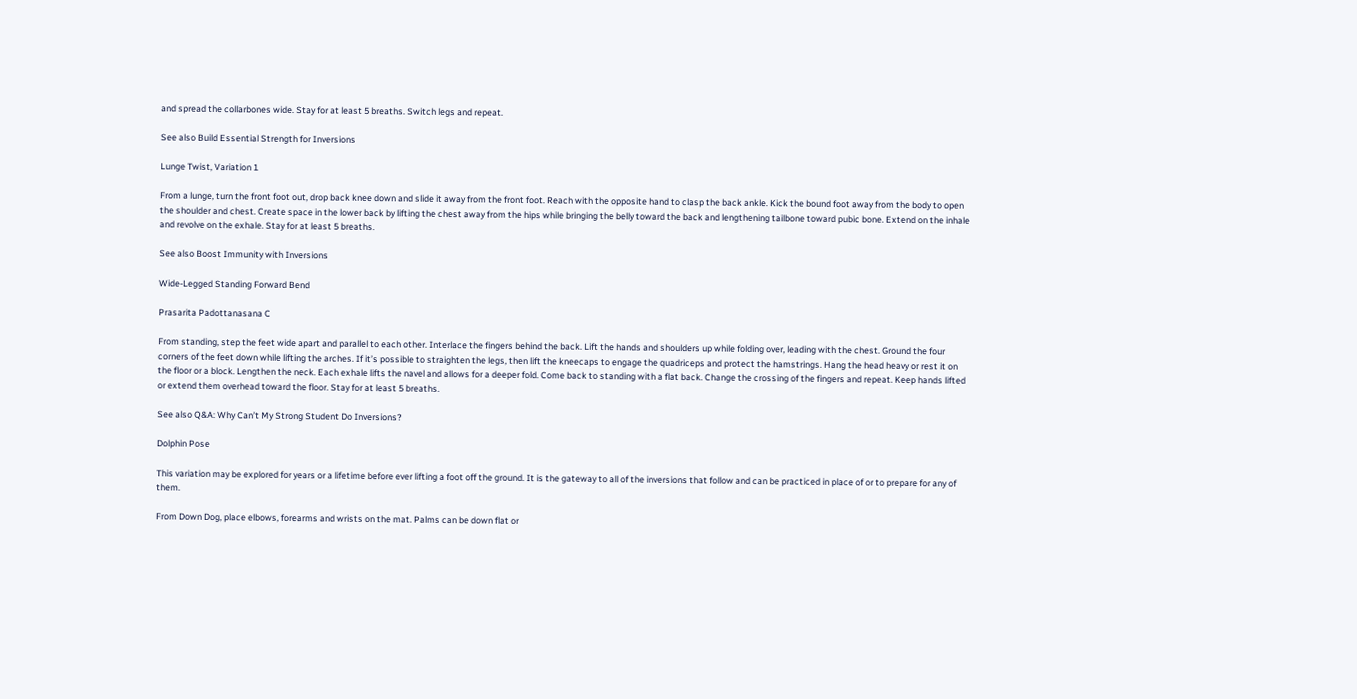and spread the collarbones wide. Stay for at least 5 breaths. Switch legs and repeat.

See also Build Essential Strength for Inversions

Lunge Twist, Variation 1

From a lunge, turn the front foot out, drop back knee down and slide it away from the front foot. Reach with the opposite hand to clasp the back ankle. Kick the bound foot away from the body to open the shoulder and chest. Create space in the lower back by lifting the chest away from the hips while bringing the belly toward the back and lengthening tailbone toward pubic bone. Extend on the inhale and revolve on the exhale. Stay for at least 5 breaths.

See also Boost Immunity with Inversions

Wide-Legged Standing Forward Bend

Prasarita Padottanasana C

From standing, step the feet wide apart and parallel to each other. Interlace the fingers behind the back. Lift the hands and shoulders up while folding over, leading with the chest. Ground the four corners of the feet down while lifting the arches. If it’s possible to straighten the legs, then lift the kneecaps to engage the quadriceps and protect the hamstrings. Hang the head heavy or rest it on the floor or a block. Lengthen the neck. Each exhale lifts the navel and allows for a deeper fold. Come back to standing with a flat back. Change the crossing of the fingers and repeat. Keep hands lifted or extend them overhead toward the floor. Stay for at least 5 breaths.

See also Q&A: Why Can’t My Strong Student Do Inversions?

Dolphin Pose

This variation may be explored for years or a lifetime before ever lifting a foot off the ground. It is the gateway to all of the inversions that follow and can be practiced in place of or to prepare for any of them.

From Down Dog, place elbows, forearms and wrists on the mat. Palms can be down flat or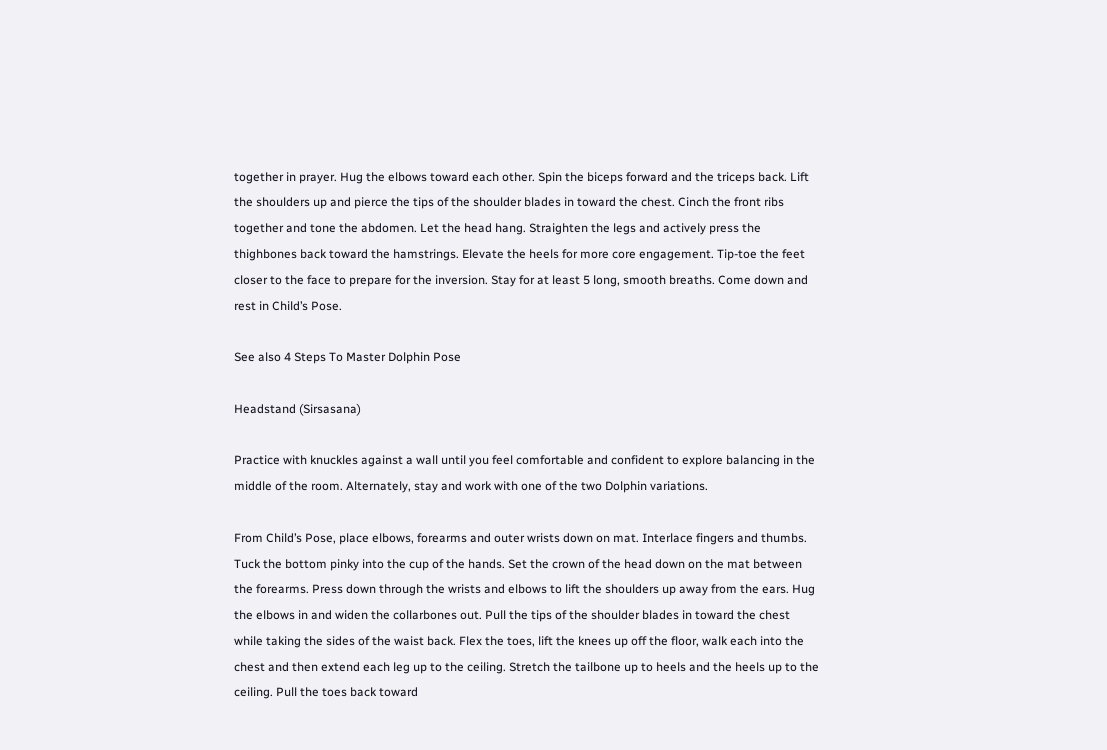together in prayer. Hug the elbows toward each other. Spin the biceps forward and the triceps back. Lift the shoulders up and pierce the tips of the shoulder blades in toward the chest. Cinch the front ribs together and tone the abdomen. Let the head hang. Straighten the legs and actively press the thighbones back toward the hamstrings. Elevate the heels for more core engagement. Tip-toe the feet closer to the face to prepare for the inversion. Stay for at least 5 long, smooth breaths. Come down and rest in Child’s Pose.

See also 4 Steps To Master Dolphin Pose

Headstand (Sirsasana)

Practice with knuckles against a wall until you feel comfortable and confident to explore balancing in the middle of the room. Alternately, stay and work with one of the two Dolphin variations.

From Child’s Pose, place elbows, forearms and outer wrists down on mat. Interlace fingers and thumbs. Tuck the bottom pinky into the cup of the hands. Set the crown of the head down on the mat between the forearms. Press down through the wrists and elbows to lift the shoulders up away from the ears. Hug the elbows in and widen the collarbones out. Pull the tips of the shoulder blades in toward the chest while taking the sides of the waist back. Flex the toes, lift the knees up off the floor, walk each into the chest and then extend each leg up to the ceiling. Stretch the tailbone up to heels and the heels up to the ceiling. Pull the toes back toward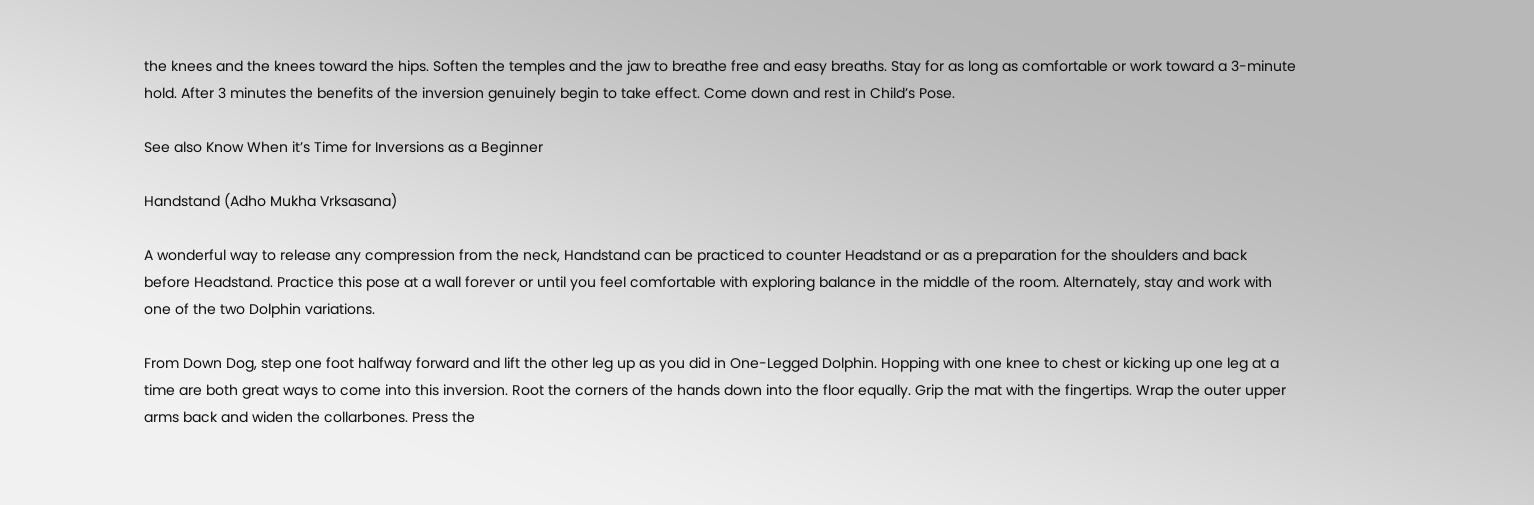the knees and the knees toward the hips. Soften the temples and the jaw to breathe free and easy breaths. Stay for as long as comfortable or work toward a 3-minute hold. After 3 minutes the benefits of the inversion genuinely begin to take effect. Come down and rest in Child’s Pose.

See also Know When it’s Time for Inversions as a Beginner

Handstand (Adho Mukha Vrksasana)

A wonderful way to release any compression from the neck, Handstand can be practiced to counter Headstand or as a preparation for the shoulders and back before Headstand. Practice this pose at a wall forever or until you feel comfortable with exploring balance in the middle of the room. Alternately, stay and work with one of the two Dolphin variations.

From Down Dog, step one foot halfway forward and lift the other leg up as you did in One-Legged Dolphin. Hopping with one knee to chest or kicking up one leg at a time are both great ways to come into this inversion. Root the corners of the hands down into the floor equally. Grip the mat with the fingertips. Wrap the outer upper arms back and widen the collarbones. Press the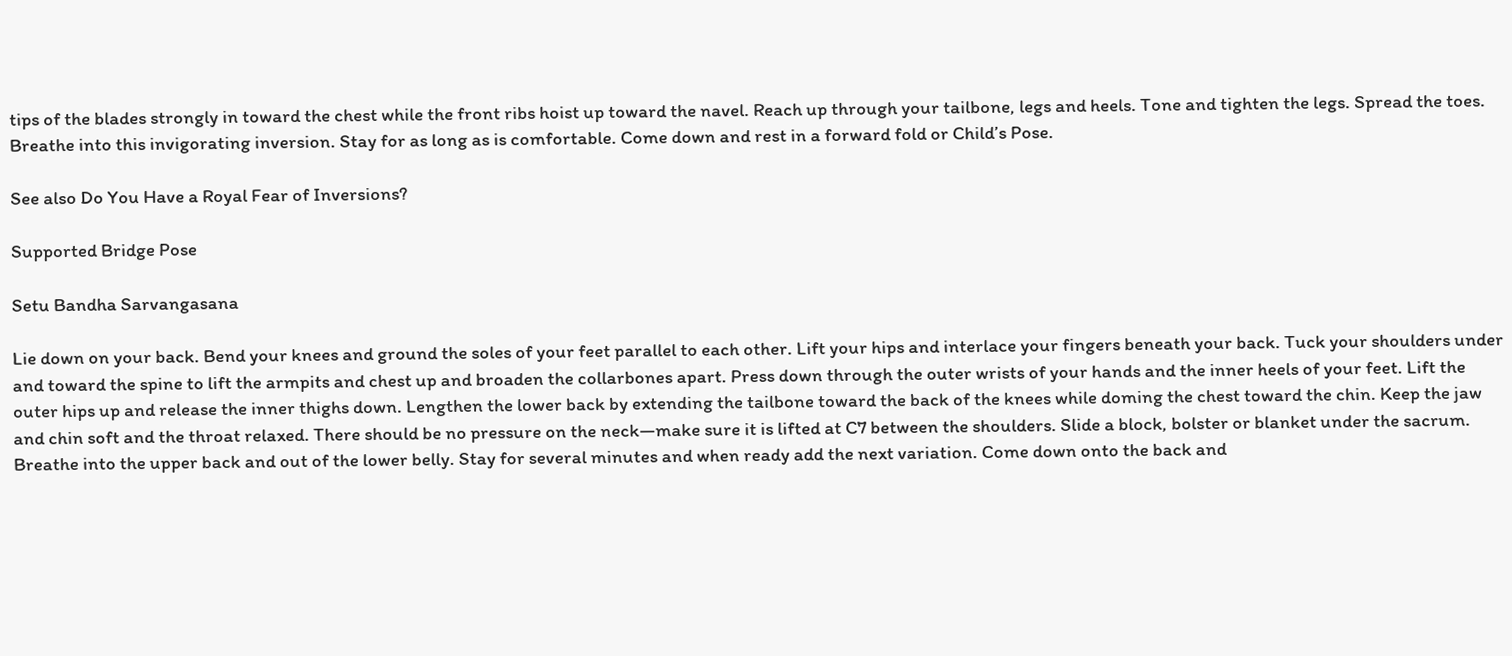tips of the blades strongly in toward the chest while the front ribs hoist up toward the navel. Reach up through your tailbone, legs and heels. Tone and tighten the legs. Spread the toes. Breathe into this invigorating inversion. Stay for as long as is comfortable. Come down and rest in a forward fold or Child’s Pose.

See also Do You Have a Royal Fear of Inversions?

Supported Bridge Pose

Setu Bandha Sarvangasana

Lie down on your back. Bend your knees and ground the soles of your feet parallel to each other. Lift your hips and interlace your fingers beneath your back. Tuck your shoulders under and toward the spine to lift the armpits and chest up and broaden the collarbones apart. Press down through the outer wrists of your hands and the inner heels of your feet. Lift the outer hips up and release the inner thighs down. Lengthen the lower back by extending the tailbone toward the back of the knees while doming the chest toward the chin. Keep the jaw and chin soft and the throat relaxed. There should be no pressure on the neck—make sure it is lifted at C7 between the shoulders. Slide a block, bolster or blanket under the sacrum. Breathe into the upper back and out of the lower belly. Stay for several minutes and when ready add the next variation. Come down onto the back and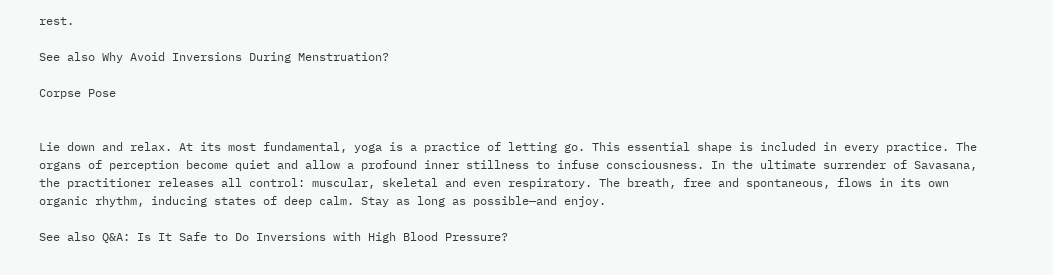rest.

See also Why Avoid Inversions During Menstruation?

Corpse Pose


Lie down and relax. At its most fundamental, yoga is a practice of letting go. This essential shape is included in every practice. The organs of perception become quiet and allow a profound inner stillness to infuse consciousness. In the ultimate surrender of Savasana, the practitioner releases all control: muscular, skeletal and even respiratory. The breath, free and spontaneous, flows in its own organic rhythm, inducing states of deep calm. Stay as long as possible—and enjoy.

See also Q&A: Is It Safe to Do Inversions with High Blood Pressure?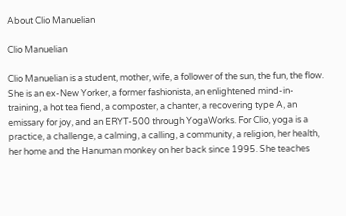About Clio Manuelian

Clio Manuelian

Clio Manuelian is a student, mother, wife, a follower of the sun, the fun, the flow. She is an ex-New Yorker, a former fashionista, an enlightened mind-in-training, a hot tea fiend, a composter, a chanter, a recovering type A, an emissary for joy, and an ERYT-500 through YogaWorks. For Clio, yoga is a practice, a challenge, a calming, a calling, a community, a religion, her health, her home and the Hanuman monkey on her back since 1995. She teaches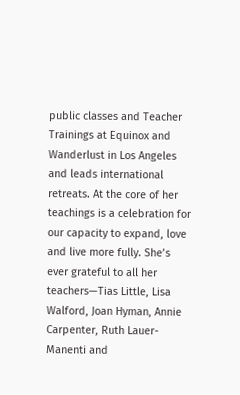public classes and Teacher Trainings at Equinox and Wanderlust in Los Angeles and leads international retreats. At the core of her teachings is a celebration for our capacity to expand, love and live more fully. She’s ever grateful to all her teachers—Tias Little, Lisa Walford, Joan Hyman, Annie Carpenter, Ruth Lauer-Manenti and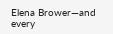Elena Brower—and every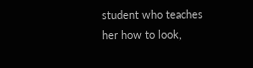student who teaches her how to look,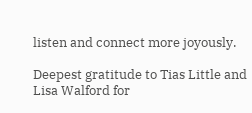listen and connect more joyously.

Deepest gratitude to Tias Little and Lisa Walford for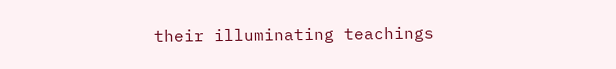their illuminating teachings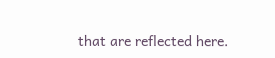that are reflected here.